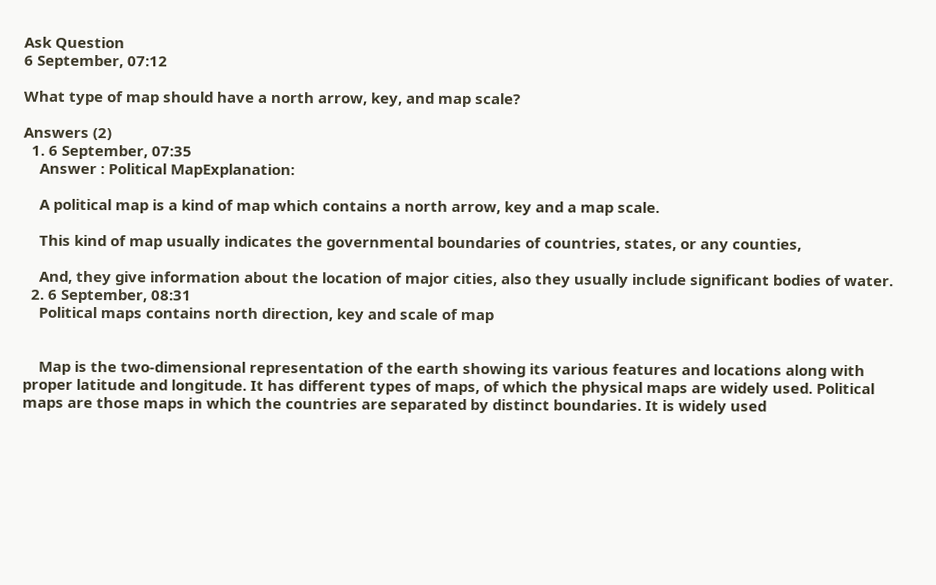Ask Question
6 September, 07:12

What type of map should have a north arrow, key, and map scale?

Answers (2)
  1. 6 September, 07:35
    Answer : Political MapExplanation:

    A political map is a kind of map which contains a north arrow, key and a map scale.

    This kind of map usually indicates the governmental boundaries of countries, states, or any counties,

    And, they give information about the location of major cities, also they usually include significant bodies of water.
  2. 6 September, 08:31
    Political maps contains north direction, key and scale of map


    Map is the two-dimensional representation of the earth showing its various features and locations along with proper latitude and longitude. It has different types of maps, of which the physical maps are widely used. Political maps are those maps in which the countries are separated by distinct boundaries. It is widely used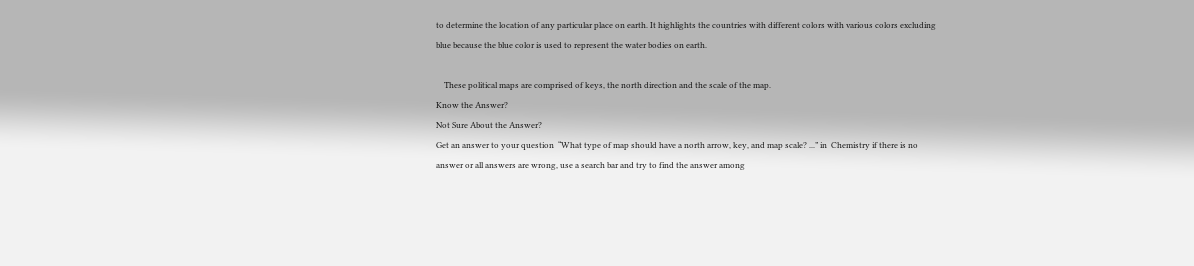to determine the location of any particular place on earth. It highlights the countries with different colors with various colors excluding blue because the blue color is used to represent the water bodies on earth.

    These political maps are comprised of keys, the north direction and the scale of the map.
Know the Answer?
Not Sure About the Answer?
Get an answer to your question  “What type of map should have a north arrow, key, and map scale? ...” in  Chemistry if there is no answer or all answers are wrong, use a search bar and try to find the answer among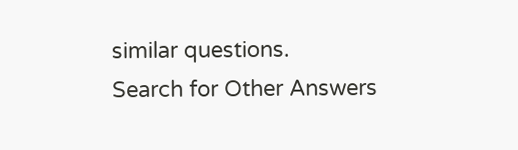similar questions.
Search for Other Answers